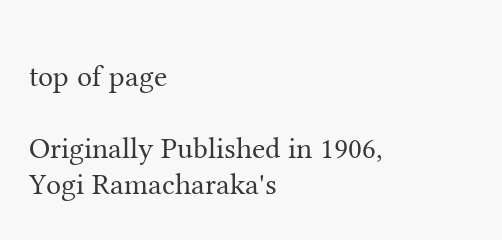top of page

Originally Published in 1906, Yogi Ramacharaka's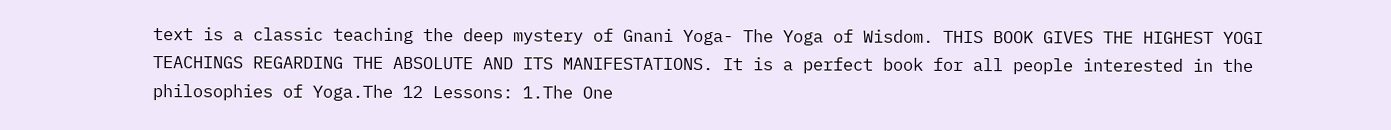text is a classic teaching the deep mystery of Gnani Yoga- The Yoga of Wisdom. THIS BOOK GIVES THE HIGHEST YOGI TEACHINGS REGARDING THE ABSOLUTE AND ITS MANIFESTATIONS. It is a perfect book for all people interested in the philosophies of Yoga.The 12 Lessons: 1.The One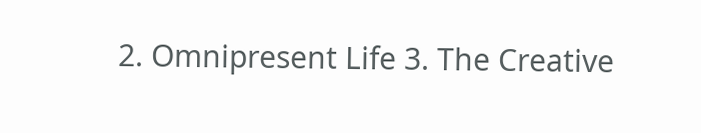2. Omnipresent Life 3. The Creative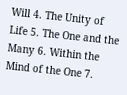Will 4. The Unity of Life 5. The One and the Many 6. Within the Mind of the One 7.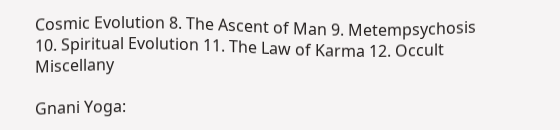Cosmic Evolution 8. The Ascent of Man 9. Metempsychosis 10. Spiritual Evolution 11. The Law of Karma 12. Occult Miscellany

Gnani Yoga: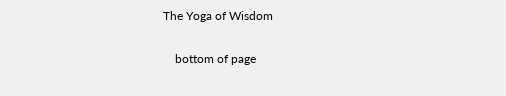The Yoga of Wisdom

    bottom of page